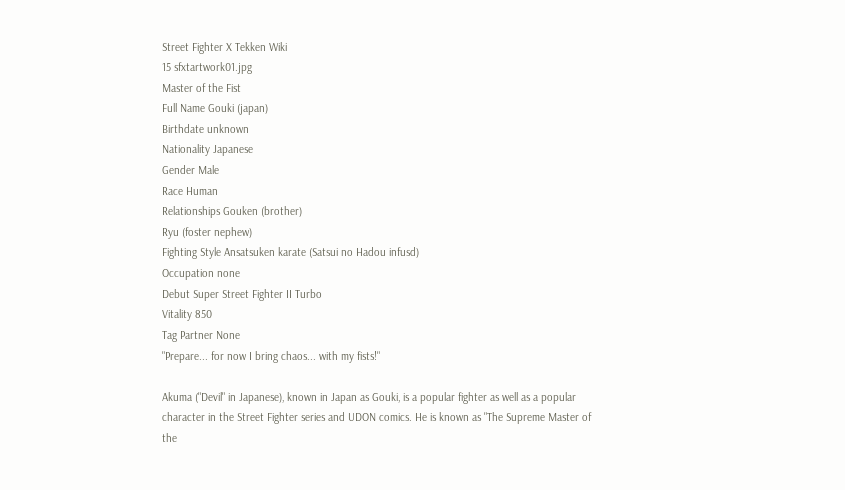Street Fighter X Tekken Wiki
15 sfxtartwork01.jpg
Master of the Fist
Full Name Gouki (japan)
Birthdate unknown
Nationality Japanese
Gender Male
Race Human
Relationships Gouken (brother)
Ryu (foster nephew)
Fighting Style Ansatsuken karate (Satsui no Hadou infusd)
Occupation none
Debut Super Street Fighter II Turbo
Vitality 850
Tag Partner None
"Prepare... for now I bring chaos... with my fists!"

Akuma ("Devil" in Japanese), known in Japan as Gouki, is a popular fighter as well as a popular character in the Street Fighter series and UDON comics. He is known as "The Supreme Master of the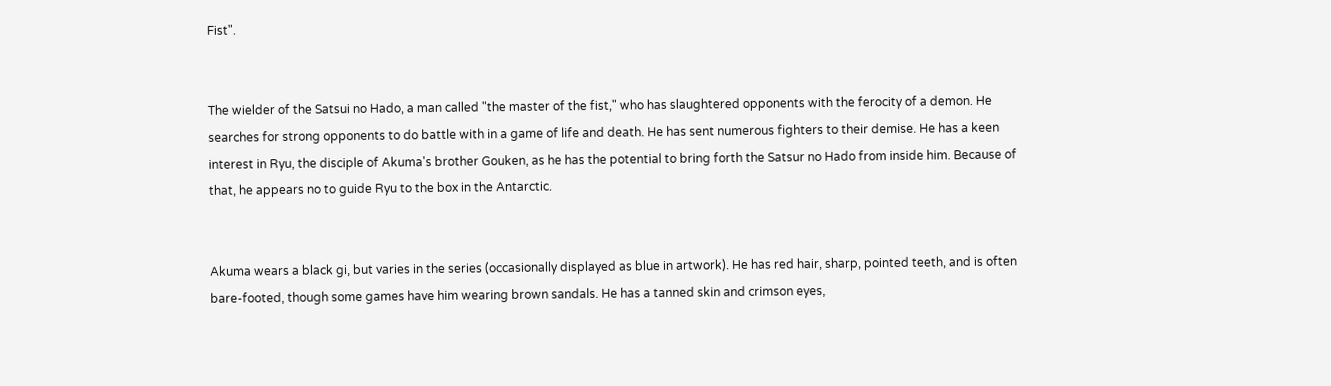Fist".


The wielder of the Satsui no Hado, a man called "the master of the fist," who has slaughtered opponents with the ferocity of a demon. He searches for strong opponents to do battle with in a game of life and death. He has sent numerous fighters to their demise. He has a keen interest in Ryu, the disciple of Akuma's brother Gouken, as he has the potential to bring forth the Satsur no Hado from inside him. Because of that, he appears no to guide Ryu to the box in the Antarctic.


Akuma wears a black gi, but varies in the series (occasionally displayed as blue in artwork). He has red hair, sharp, pointed teeth, and is often bare-footed, though some games have him wearing brown sandals. He has a tanned skin and crimson eyes,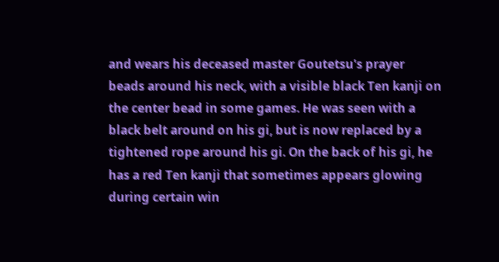and wears his deceased master Goutetsu's prayer beads around his neck, with a visible black Ten kanji on the center bead in some games. He was seen with a black belt around on his gi, but is now replaced by a tightened rope around his gi. On the back of his gi, he has a red Ten kanji that sometimes appears glowing during certain win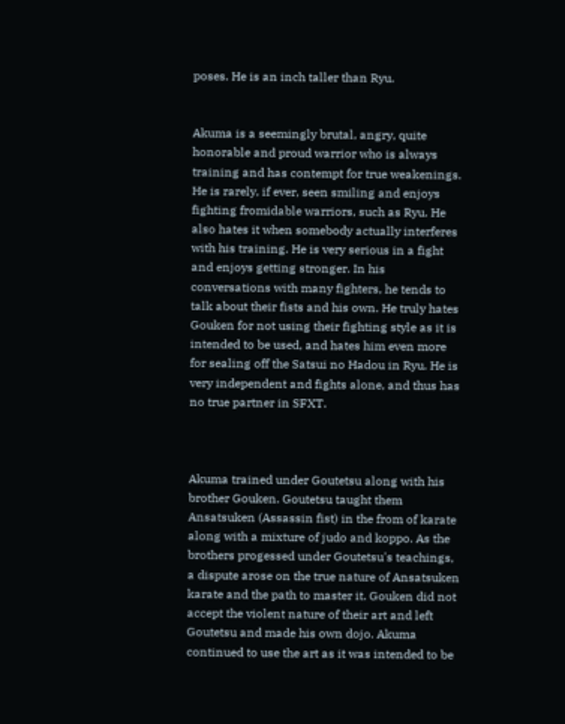poses. He is an inch taller than Ryu.


Akuma is a seemingly brutal, angry, quite honorable and proud warrior who is always training and has contempt for true weakenings. He is rarely, if ever, seen smiling and enjoys fighting fromidable warriors, such as Ryu. He also hates it when somebody actually interferes with his training. He is very serious in a fight and enjoys getting stronger. In his conversations with many fighters, he tends to talk about their fists and his own. He truly hates Gouken for not using their fighting style as it is intended to be used, and hates him even more for sealing off the Satsui no Hadou in Ryu. He is very independent and fights alone, and thus has no true partner in SFXT.



Akuma trained under Goutetsu along with his brother Gouken. Goutetsu taught them Ansatsuken (Assassin fist) in the from of karate along with a mixture of judo and koppo. As the brothers progessed under Goutetsu's teachings, a dispute arose on the true nature of Ansatsuken karate and the path to master it. Gouken did not accept the violent nature of their art and left Goutetsu and made his own dojo. Akuma continued to use the art as it was intended to be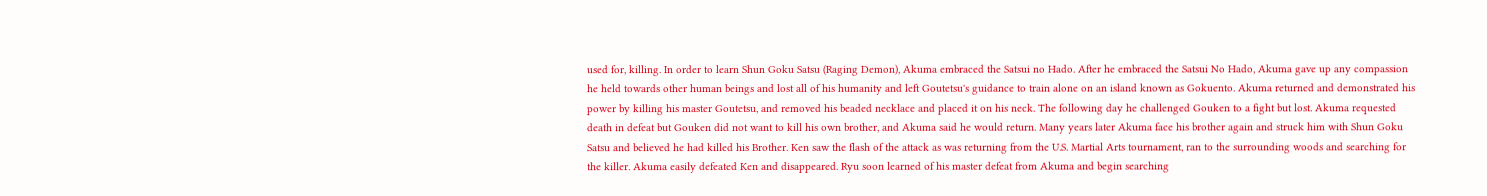used for, killing. In order to learn Shun Goku Satsu (Raging Demon), Akuma embraced the Satsui no Hado. After he embraced the Satsui No Hado, Akuma gave up any compassion he held towards other human beings and lost all of his humanity and left Goutetsu's guidance to train alone on an island known as Gokuento. Akuma returned and demonstrated his power by killing his master Goutetsu, and removed his beaded necklace and placed it on his neck. The following day he challenged Gouken to a fight but lost. Akuma requested death in defeat but Gouken did not want to kill his own brother, and Akuma said he would return. Many years later Akuma face his brother again and struck him with Shun Goku Satsu and believed he had killed his Brother. Ken saw the flash of the attack as was returning from the U.S. Martial Arts tournament, ran to the surrounding woods and searching for the killer. Akuma easily defeated Ken and disappeared. Ryu soon learned of his master defeat from Akuma and begin searching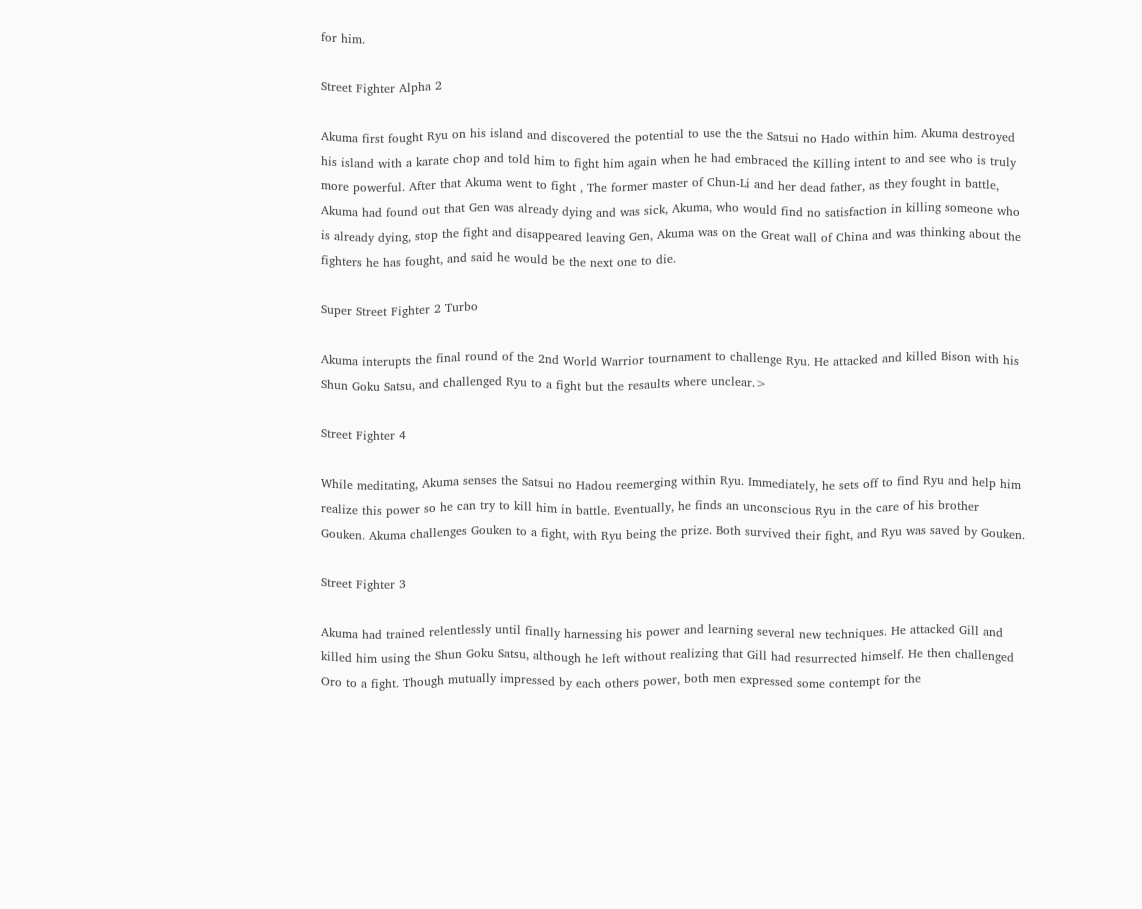for him.

Street Fighter Alpha 2

Akuma first fought Ryu on his island and discovered the potential to use the the Satsui no Hado within him. Akuma destroyed his island with a karate chop and told him to fight him again when he had embraced the Killing intent to and see who is truly more powerful. After that Akuma went to fight , The former master of Chun-Li and her dead father, as they fought in battle, Akuma had found out that Gen was already dying and was sick, Akuma, who would find no satisfaction in killing someone who is already dying, stop the fight and disappeared leaving Gen, Akuma was on the Great wall of China and was thinking about the fighters he has fought, and said he would be the next one to die.

Super Street Fighter 2 Turbo

Akuma interupts the final round of the 2nd World Warrior tournament to challenge Ryu. He attacked and killed Bison with his Shun Goku Satsu, and challenged Ryu to a fight but the resaults where unclear.>

Street Fighter 4

While meditating, Akuma senses the Satsui no Hadou reemerging within Ryu. Immediately, he sets off to find Ryu and help him realize this power so he can try to kill him in battle. Eventually, he finds an unconscious Ryu in the care of his brother Gouken. Akuma challenges Gouken to a fight, with Ryu being the prize. Both survived their fight, and Ryu was saved by Gouken.

Street Fighter 3

Akuma had trained relentlessly until finally harnessing his power and learning several new techniques. He attacked Gill and killed him using the Shun Goku Satsu, although he left without realizing that Gill had resurrected himself. He then challenged Oro to a fight. Though mutually impressed by each others power, both men expressed some contempt for the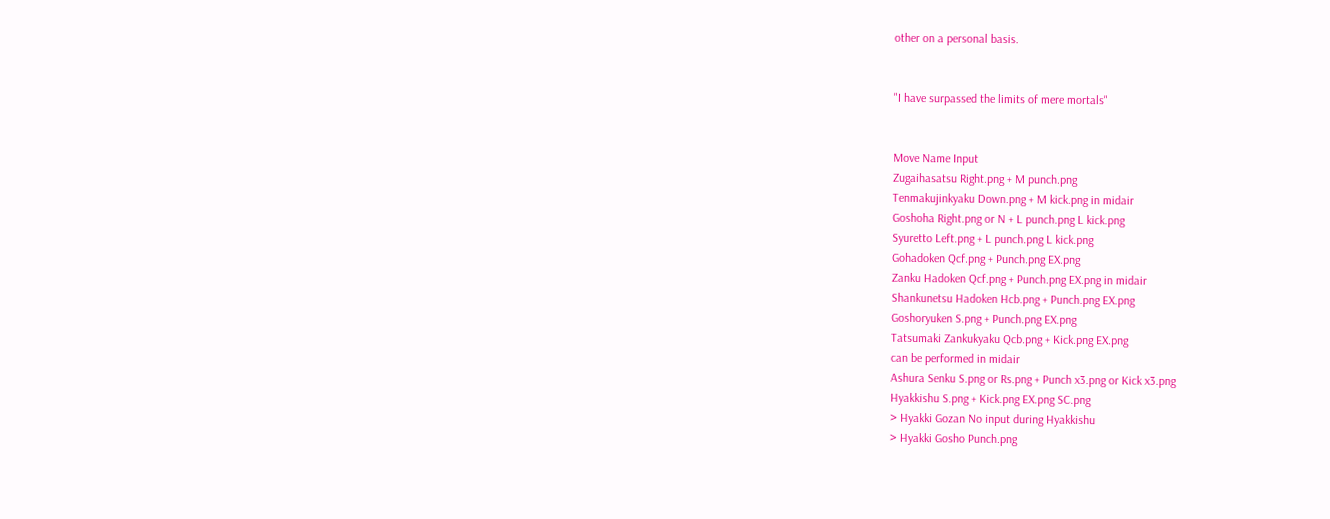other on a personal basis.


"I have surpassed the limits of mere mortals"


Move Name Input
Zugaihasatsu Right.png + M punch.png
Tenmakujinkyaku Down.png + M kick.png in midair
Goshoha Right.png or N + L punch.png L kick.png
Syuretto Left.png + L punch.png L kick.png
Gohadoken Qcf.png + Punch.png EX.png
Zanku Hadoken Qcf.png + Punch.png EX.png in midair
Shankunetsu Hadoken Hcb.png + Punch.png EX.png
Goshoryuken S.png + Punch.png EX.png
Tatsumaki Zankukyaku Qcb.png + Kick.png EX.png
can be performed in midair
Ashura Senku S.png or Rs.png + Punch x3.png or Kick x3.png
Hyakkishu S.png + Kick.png EX.png SC.png
> Hyakki Gozan No input during Hyakkishu
> Hyakki Gosho Punch.png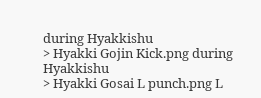during Hyakkishu
> Hyakki Gojin Kick.png during Hyakkishu
> Hyakki Gosai L punch.png L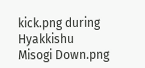kick.png during Hyakkishu
Misogi Down.png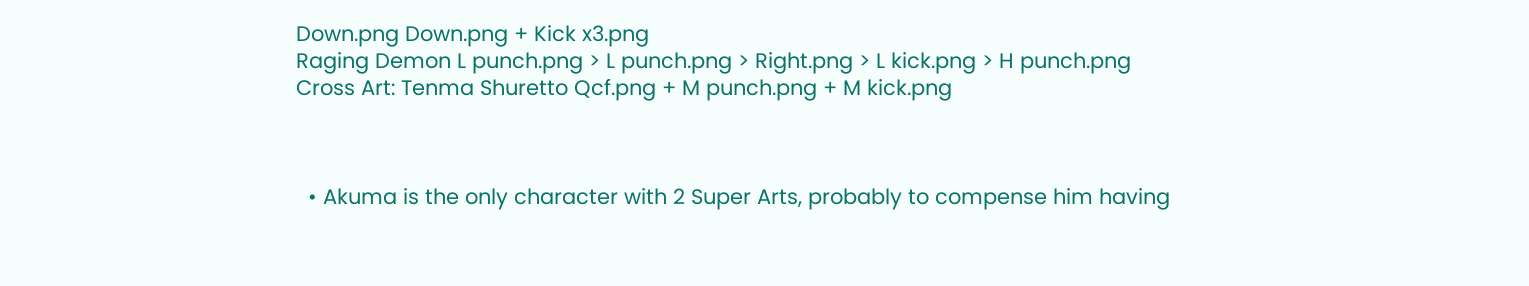Down.png Down.png + Kick x3.png
Raging Demon L punch.png > L punch.png > Right.png > L kick.png > H punch.png
Cross Art: Tenma Shuretto Qcf.png + M punch.png + M kick.png



  • Akuma is the only character with 2 Super Arts, probably to compense him having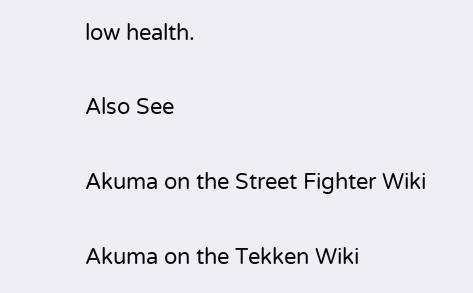low health.

Also See

Akuma on the Street Fighter Wiki

Akuma on the Tekken Wiki